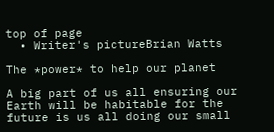top of page
  • Writer's pictureBrian Watts

The *power* to help our planet

A big part of us all ensuring our Earth will be habitable for the future is us all doing our small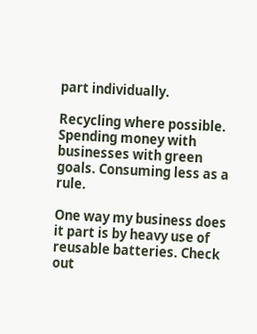part individually.

Recycling where possible. Spending money with businesses with green goals. Consuming less as a rule.

One way my business does it part is by heavy use of reusable batteries. Check out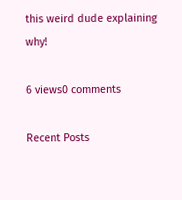this weird dude explaining why!

6 views0 comments

Recent Posts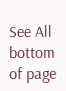See All
bottom of page